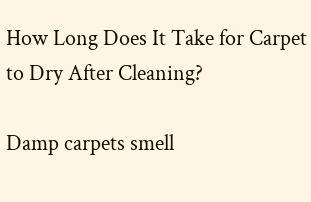How Long Does It Take for Carpet to Dry After Cleaning?

Damp carpets smell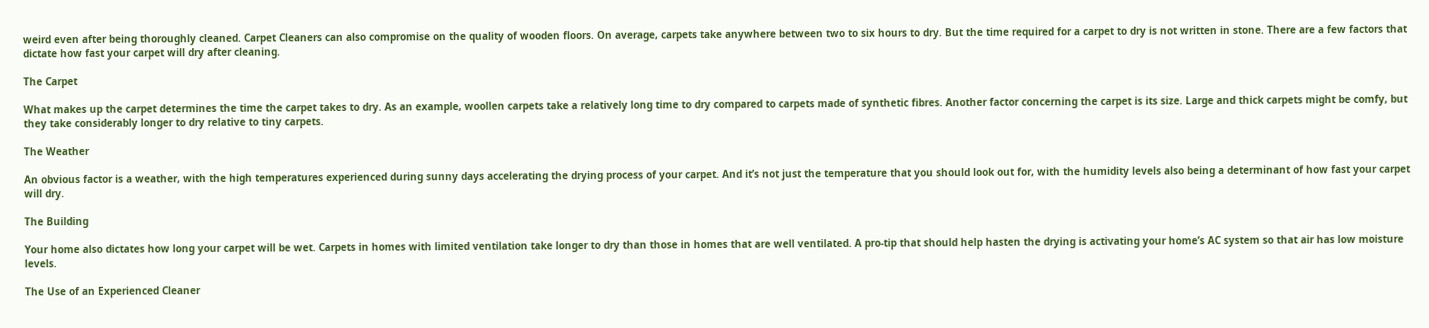weird even after being thoroughly cleaned. Carpet Cleaners can also compromise on the quality of wooden floors. On average, carpets take anywhere between two to six hours to dry. But the time required for a carpet to dry is not written in stone. There are a few factors that dictate how fast your carpet will dry after cleaning.

The Carpet

What makes up the carpet determines the time the carpet takes to dry. As an example, woollen carpets take a relatively long time to dry compared to carpets made of synthetic fibres. Another factor concerning the carpet is its size. Large and thick carpets might be comfy, but they take considerably longer to dry relative to tiny carpets.

The Weather

An obvious factor is a weather, with the high temperatures experienced during sunny days accelerating the drying process of your carpet. And it’s not just the temperature that you should look out for, with the humidity levels also being a determinant of how fast your carpet will dry.

The Building

Your home also dictates how long your carpet will be wet. Carpets in homes with limited ventilation take longer to dry than those in homes that are well ventilated. A pro-tip that should help hasten the drying is activating your home’s AC system so that air has low moisture levels.

The Use of an Experienced Cleaner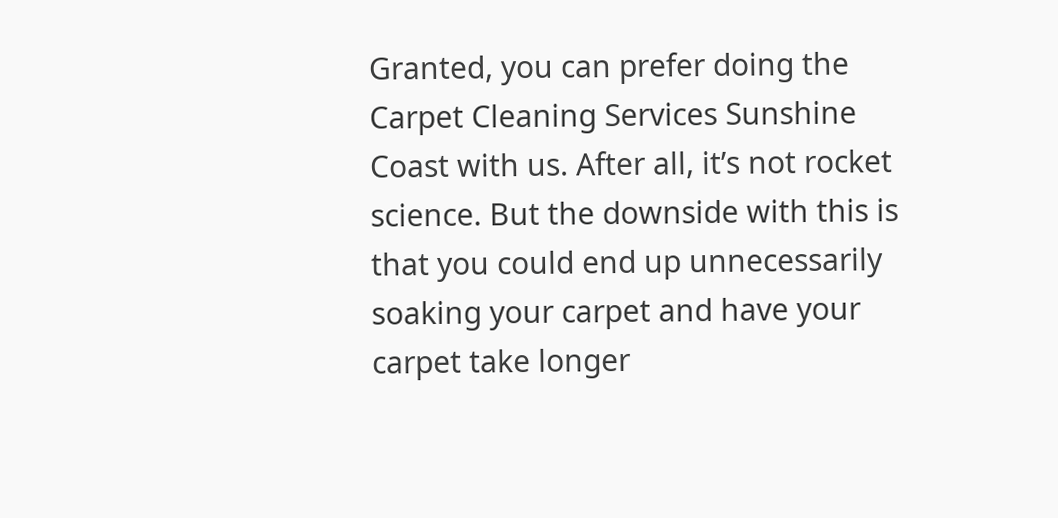Granted, you can prefer doing the Carpet Cleaning Services Sunshine Coast with us. After all, it’s not rocket science. But the downside with this is that you could end up unnecessarily soaking your carpet and have your carpet take longer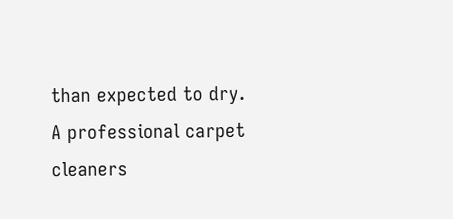than expected to dry. A professional carpet cleaners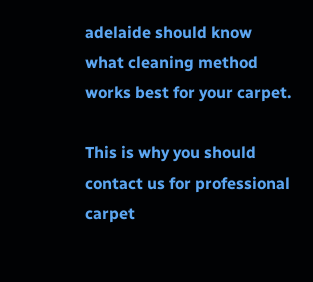adelaide should know what cleaning method works best for your carpet.

This is why you should contact us for professional carpet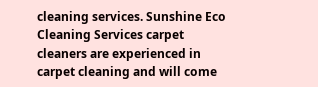cleaning services. Sunshine Eco Cleaning Services carpet cleaners are experienced in carpet cleaning and will come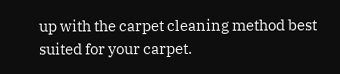up with the carpet cleaning method best suited for your carpet.